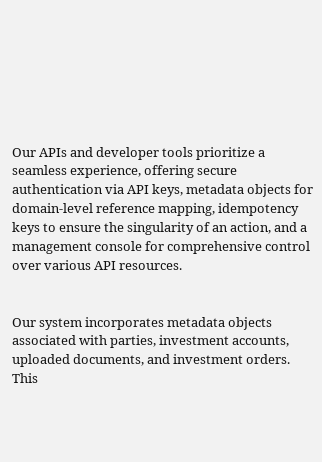Our APIs and developer tools prioritize a seamless experience, offering secure authentication via API keys, metadata objects for domain-level reference mapping, idempotency keys to ensure the singularity of an action, and a management console for comprehensive control over various API resources.


Our system incorporates metadata objects associated with parties, investment accounts, uploaded documents, and investment orders. This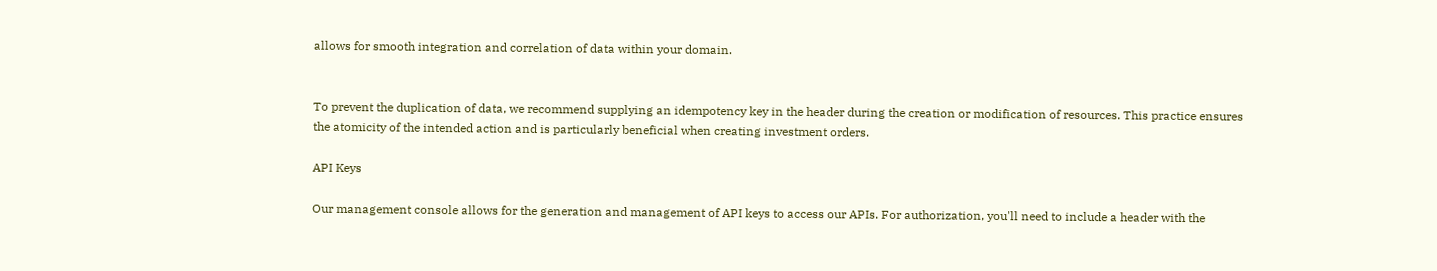allows for smooth integration and correlation of data within your domain.


To prevent the duplication of data, we recommend supplying an idempotency key in the header during the creation or modification of resources. This practice ensures the atomicity of the intended action and is particularly beneficial when creating investment orders.

API Keys

Our management console allows for the generation and management of API keys to access our APIs. For authorization, you'll need to include a header with the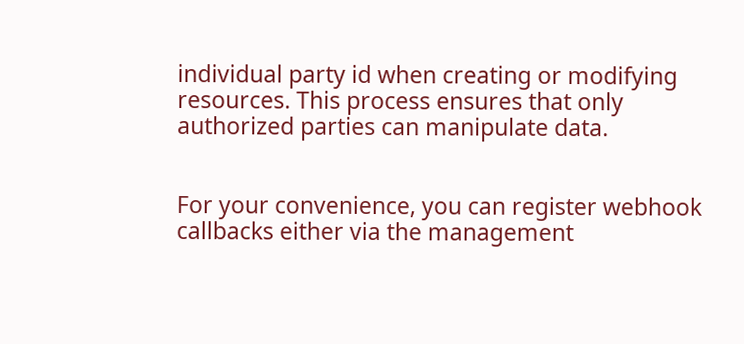individual party id when creating or modifying resources. This process ensures that only authorized parties can manipulate data.


For your convenience, you can register webhook callbacks either via the management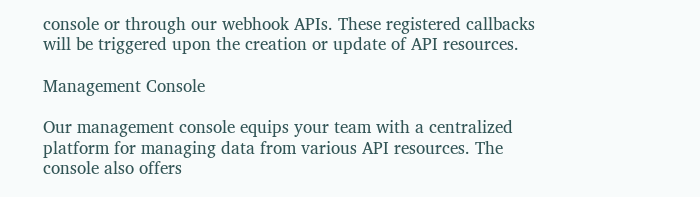console or through our webhook APIs. These registered callbacks will be triggered upon the creation or update of API resources.

Management Console

Our management console equips your team with a centralized platform for managing data from various API resources. The console also offers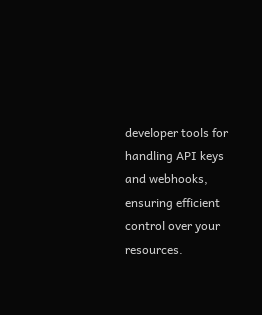developer tools for handling API keys and webhooks, ensuring efficient control over your resources.